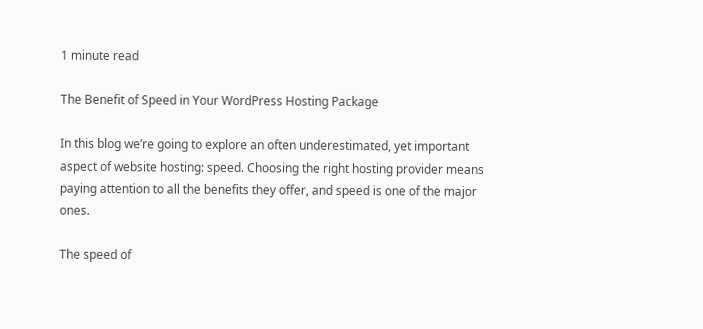1 minute read

The Benefit of Speed in Your WordPress Hosting Package

In this blog we’re going to explore an often underestimated, yet important aspect of website hosting: speed. Choosing the right hosting provider means paying attention to all the benefits they offer, and speed is one of the major ones.

The speed of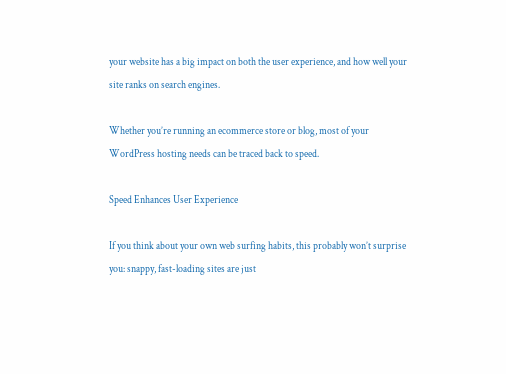your website has a big impact on both the user experience, and how well your site ranks on search engines.

Whether you’re running an ecommerce store or blog, most of your WordPress hosting needs can be traced back to speed.

Speed Enhances User Experience

If you think about your own web surfing habits, this probably won’t surprise you: snappy, fast-loading sites are just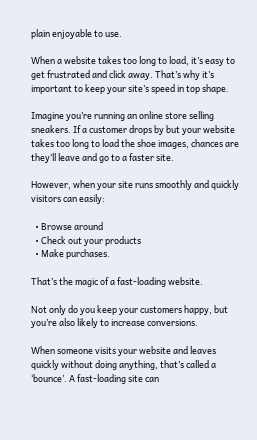plain enjoyable to use.

When a website takes too long to load, it’s easy to get frustrated and click away. That’s why it’s important to keep your site’s speed in top shape.

Imagine you’re running an online store selling sneakers. If a customer drops by but your website takes too long to load the shoe images, chances are they’ll leave and go to a faster site.

However, when your site runs smoothly and quickly visitors can easily:

  • Browse around
  • Check out your products
  • Make purchases.

That’s the magic of a fast-loading website.

Not only do you keep your customers happy, but you’re also likely to increase conversions.

When someone visits your website and leaves quickly without doing anything, that’s called a ‘bounce’. A fast-loading site can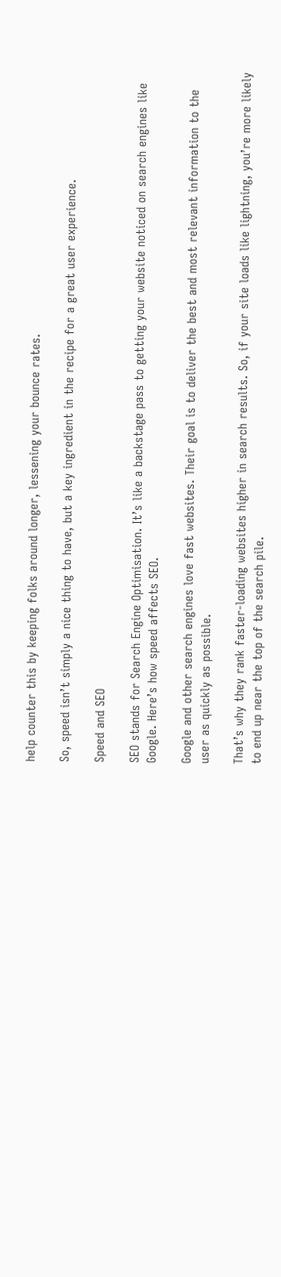help counter this by keeping folks around longer, lessening your bounce rates.

So, speed isn’t simply a nice thing to have, but a key ingredient in the recipe for a great user experience.

Speed and SEO

SEO stands for Search Engine Optimisation. It’s like a backstage pass to getting your website noticed on search engines like Google. Here’s how speed affects SEO.

Google and other search engines love fast websites. Their goal is to deliver the best and most relevant information to the user as quickly as possible.

That’s why they rank faster-loading websites higher in search results. So, if your site loads like lightning, you’re more likely to end up near the top of the search pile.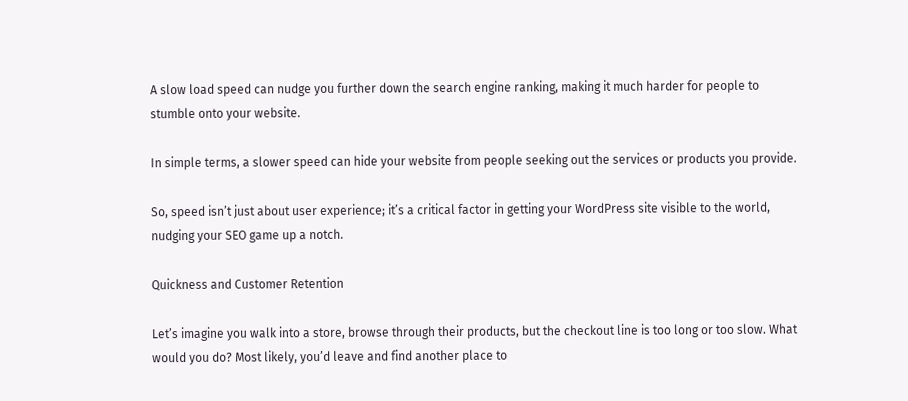A slow load speed can nudge you further down the search engine ranking, making it much harder for people to stumble onto your website.

In simple terms, a slower speed can hide your website from people seeking out the services or products you provide.

So, speed isn’t just about user experience; it’s a critical factor in getting your WordPress site visible to the world, nudging your SEO game up a notch.

Quickness and Customer Retention

Let’s imagine you walk into a store, browse through their products, but the checkout line is too long or too slow. What would you do? Most likely, you’d leave and find another place to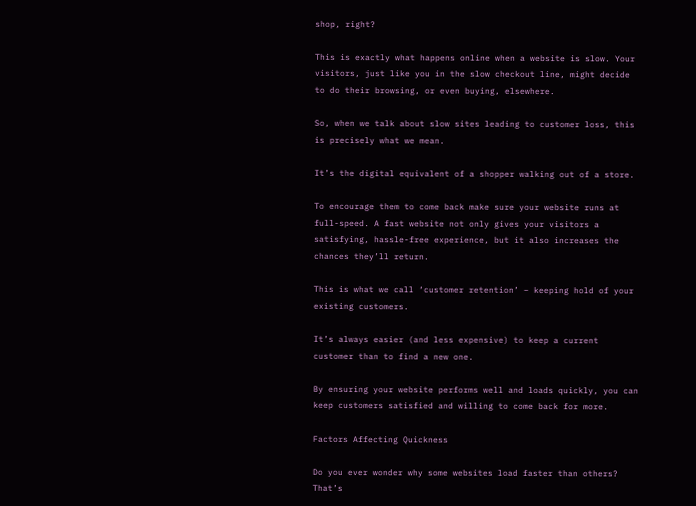shop, right?

This is exactly what happens online when a website is slow. Your visitors, just like you in the slow checkout line, might decide to do their browsing, or even buying, elsewhere.

So, when we talk about slow sites leading to customer loss, this is precisely what we mean.

It’s the digital equivalent of a shopper walking out of a store.

To encourage them to come back make sure your website runs at full-speed. A fast website not only gives your visitors a satisfying, hassle-free experience, but it also increases the chances they’ll return.

This is what we call ‘customer retention’ – keeping hold of your existing customers.

It’s always easier (and less expensive) to keep a current customer than to find a new one.

By ensuring your website performs well and loads quickly, you can keep customers satisfied and willing to come back for more.

Factors Affecting Quickness

Do you ever wonder why some websites load faster than others? That’s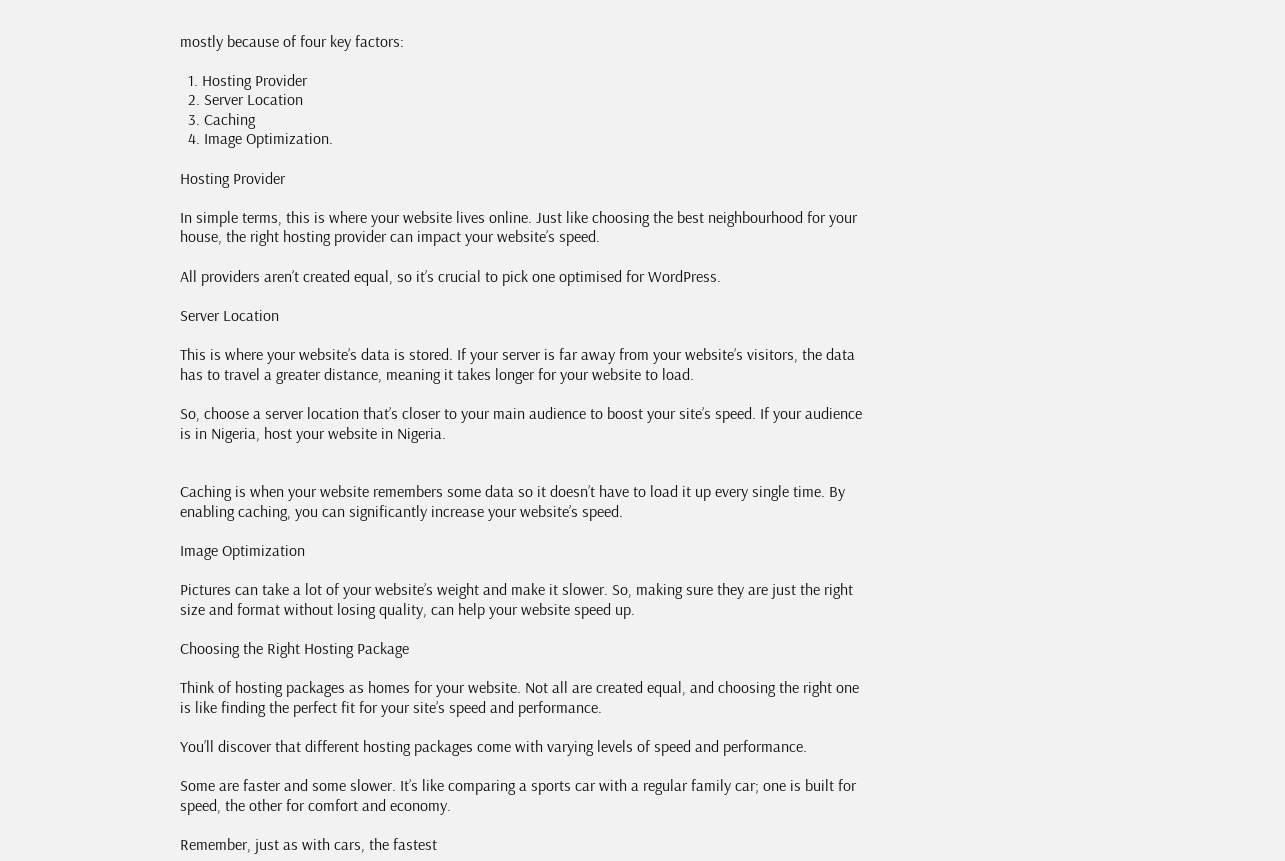mostly because of four key factors:

  1. Hosting Provider
  2. Server Location
  3. Caching
  4. Image Optimization.

Hosting Provider

In simple terms, this is where your website lives online. Just like choosing the best neighbourhood for your house, the right hosting provider can impact your website’s speed.

All providers aren’t created equal, so it’s crucial to pick one optimised for WordPress.

Server Location

This is where your website’s data is stored. If your server is far away from your website’s visitors, the data has to travel a greater distance, meaning it takes longer for your website to load.

So, choose a server location that’s closer to your main audience to boost your site’s speed. If your audience is in Nigeria, host your website in Nigeria.


Caching is when your website remembers some data so it doesn’t have to load it up every single time. By enabling caching, you can significantly increase your website’s speed.

Image Optimization

Pictures can take a lot of your website’s weight and make it slower. So, making sure they are just the right size and format without losing quality, can help your website speed up.

Choosing the Right Hosting Package

Think of hosting packages as homes for your website. Not all are created equal, and choosing the right one is like finding the perfect fit for your site’s speed and performance.

You’ll discover that different hosting packages come with varying levels of speed and performance.

Some are faster and some slower. It’s like comparing a sports car with a regular family car; one is built for speed, the other for comfort and economy.

Remember, just as with cars, the fastest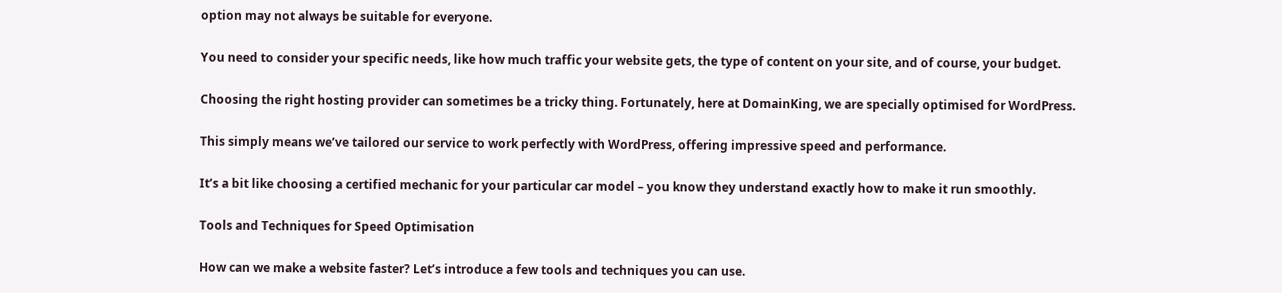option may not always be suitable for everyone.

You need to consider your specific needs, like how much traffic your website gets, the type of content on your site, and of course, your budget.

Choosing the right hosting provider can sometimes be a tricky thing. Fortunately, here at DomainKing, we are specially optimised for WordPress.

This simply means we’ve tailored our service to work perfectly with WordPress, offering impressive speed and performance.

It’s a bit like choosing a certified mechanic for your particular car model – you know they understand exactly how to make it run smoothly.

Tools and Techniques for Speed Optimisation

How can we make a website faster? Let’s introduce a few tools and techniques you can use.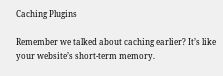Caching Plugins

Remember we talked about caching earlier? It’s like your website’s short-term memory.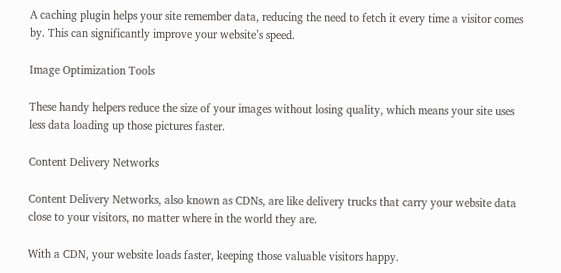A caching plugin helps your site remember data, reducing the need to fetch it every time a visitor comes by. This can significantly improve your website’s speed.

Image Optimization Tools

These handy helpers reduce the size of your images without losing quality, which means your site uses less data loading up those pictures faster.

Content Delivery Networks

Content Delivery Networks, also known as CDNs, are like delivery trucks that carry your website data close to your visitors, no matter where in the world they are.

With a CDN, your website loads faster, keeping those valuable visitors happy.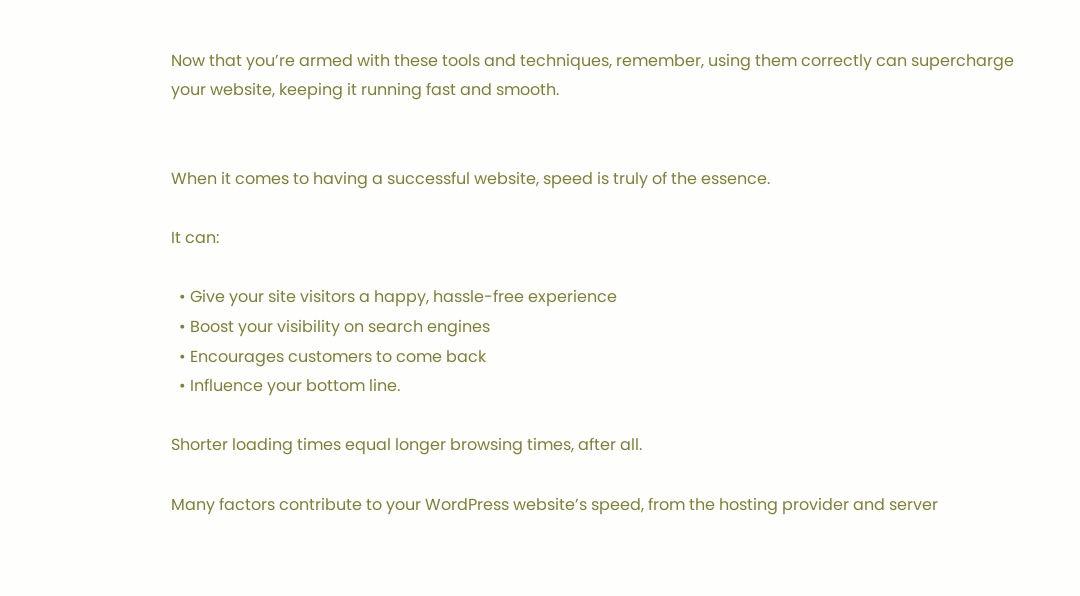Now that you’re armed with these tools and techniques, remember, using them correctly can supercharge your website, keeping it running fast and smooth.


When it comes to having a successful website, speed is truly of the essence.

It can:

  • Give your site visitors a happy, hassle-free experience
  • Boost your visibility on search engines
  • Encourages customers to come back
  • Influence your bottom line.

Shorter loading times equal longer browsing times, after all.

Many factors contribute to your WordPress website’s speed, from the hosting provider and server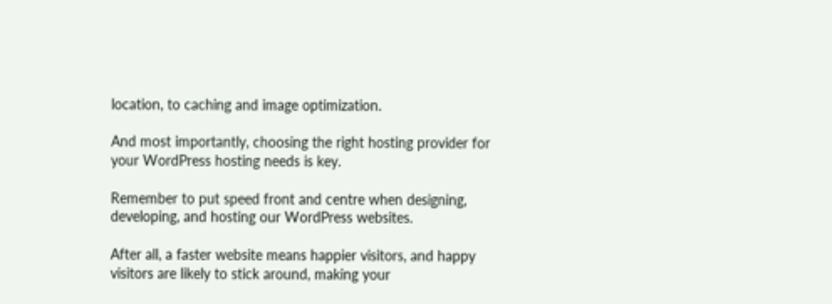location, to caching and image optimization.

And most importantly, choosing the right hosting provider for your WordPress hosting needs is key.

Remember to put speed front and centre when designing, developing, and hosting our WordPress websites.

After all, a faster website means happier visitors, and happy visitors are likely to stick around, making your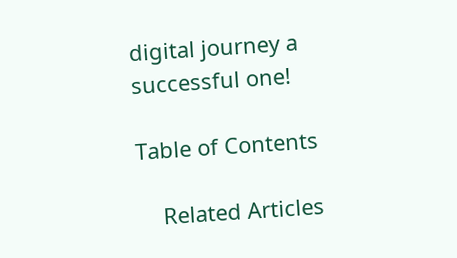digital journey a successful one!

Table of Contents

    Related Articles